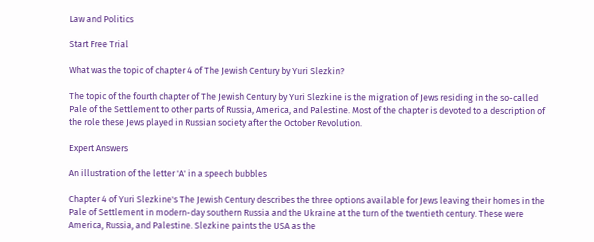Law and Politics

Start Free Trial

What was the topic of chapter 4 of The Jewish Century by Yuri Slezkin?

The topic of the fourth chapter of The Jewish Century by Yuri Slezkine is the migration of Jews residing in the so-called Pale of the Settlement to other parts of Russia, America, and Palestine. Most of the chapter is devoted to a description of the role these Jews played in Russian society after the October Revolution.

Expert Answers

An illustration of the letter 'A' in a speech bubbles

Chapter 4 of Yuri Slezkine's The Jewish Century describes the three options available for Jews leaving their homes in the Pale of Settlement in modern-day southern Russia and the Ukraine at the turn of the twentieth century. These were America, Russia, and Palestine. Slezkine paints the USA as the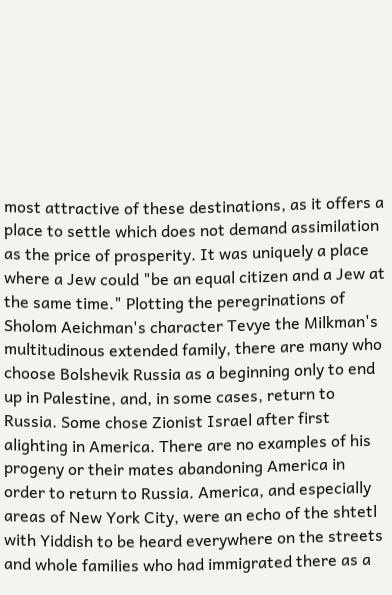most attractive of these destinations, as it offers a place to settle which does not demand assimilation as the price of prosperity. It was uniquely a place where a Jew could "be an equal citizen and a Jew at the same time." Plotting the peregrinations of Sholom Aeichman's character Tevye the Milkman's multitudinous extended family, there are many who choose Bolshevik Russia as a beginning only to end up in Palestine, and, in some cases, return to Russia. Some chose Zionist Israel after first alighting in America. There are no examples of his progeny or their mates abandoning America in order to return to Russia. America, and especially areas of New York City, were an echo of the shtetl with Yiddish to be heard everywhere on the streets and whole families who had immigrated there as a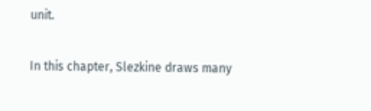unit.

In this chapter, Slezkine draws many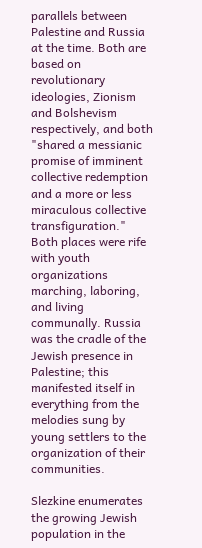parallels between Palestine and Russia at the time. Both are based on revolutionary ideologies, Zionism and Bolshevism respectively, and both "shared a messianic promise of imminent collective redemption and a more or less miraculous collective transfiguration." Both places were rife with youth organizations marching, laboring, and living communally. Russia was the cradle of the Jewish presence in Palestine; this manifested itself in everything from the melodies sung by young settlers to the organization of their communities.

Slezkine enumerates the growing Jewish population in the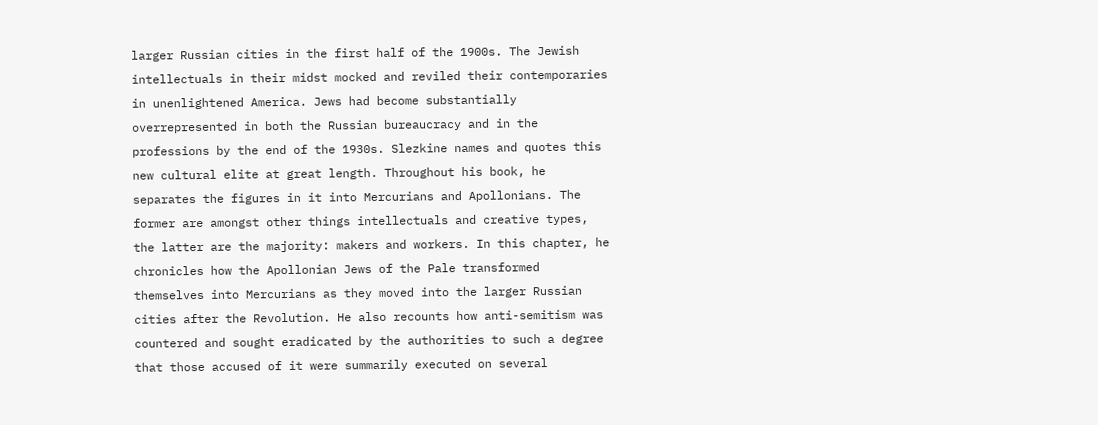larger Russian cities in the first half of the 1900s. The Jewish intellectuals in their midst mocked and reviled their contemporaries in unenlightened America. Jews had become substantially overrepresented in both the Russian bureaucracy and in the professions by the end of the 1930s. Slezkine names and quotes this new cultural elite at great length. Throughout his book, he separates the figures in it into Mercurians and Apollonians. The former are amongst other things intellectuals and creative types, the latter are the majority: makers and workers. In this chapter, he chronicles how the Apollonian Jews of the Pale transformed themselves into Mercurians as they moved into the larger Russian cities after the Revolution. He also recounts how anti-semitism was countered and sought eradicated by the authorities to such a degree that those accused of it were summarily executed on several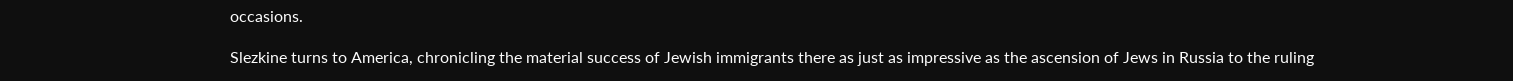occasions.

Slezkine turns to America, chronicling the material success of Jewish immigrants there as just as impressive as the ascension of Jews in Russia to the ruling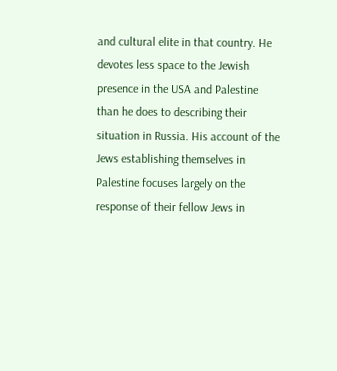and cultural elite in that country. He devotes less space to the Jewish presence in the USA and Palestine than he does to describing their situation in Russia. His account of the Jews establishing themselves in Palestine focuses largely on the response of their fellow Jews in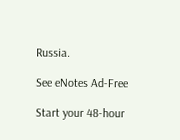Russia.

See eNotes Ad-Free

Start your 48-hour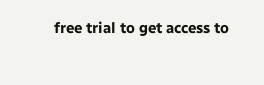free trial to get access to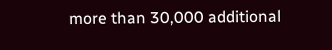more than 30,000 additional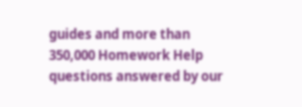guides and more than 350,000 Homework Help questions answered by our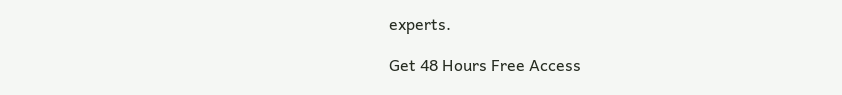experts.

Get 48 Hours Free Access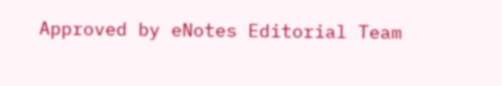Approved by eNotes Editorial Team